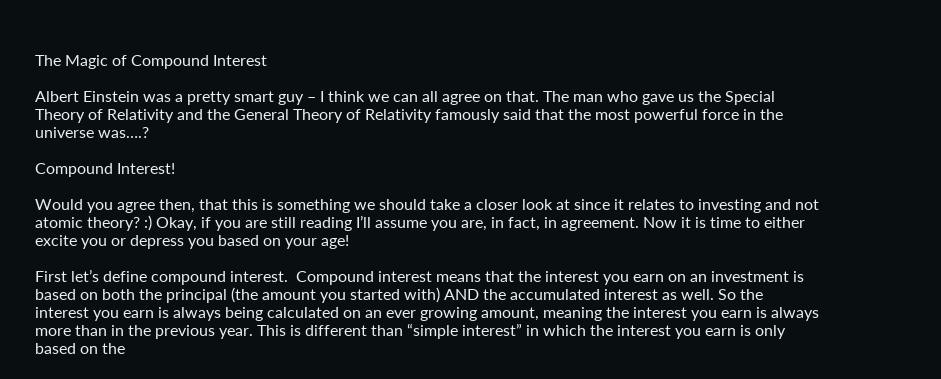The Magic of Compound Interest

Albert Einstein was a pretty smart guy – I think we can all agree on that. The man who gave us the Special Theory of Relativity and the General Theory of Relativity famously said that the most powerful force in the universe was….?

Compound Interest!

Would you agree then, that this is something we should take a closer look at since it relates to investing and not atomic theory? :) Okay, if you are still reading I’ll assume you are, in fact, in agreement. Now it is time to either excite you or depress you based on your age!

First let’s define compound interest.  Compound interest means that the interest you earn on an investment is based on both the principal (the amount you started with) AND the accumulated interest as well. So the interest you earn is always being calculated on an ever growing amount, meaning the interest you earn is always more than in the previous year. This is different than “simple interest” in which the interest you earn is only based on the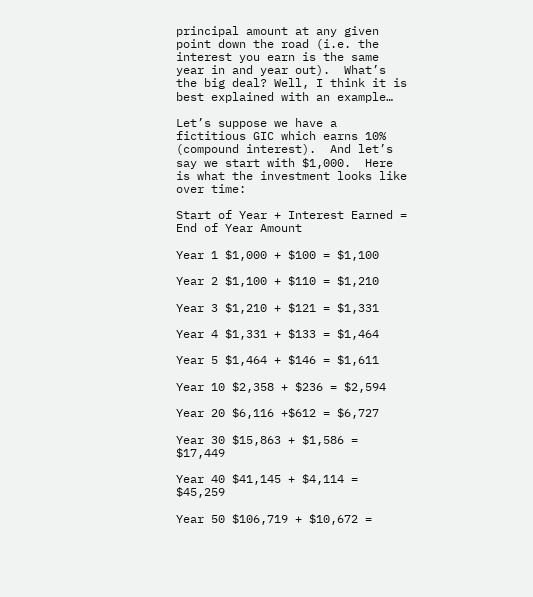principal amount at any given point down the road (i.e. the interest you earn is the same year in and year out).  What’s the big deal? Well, I think it is best explained with an example…

Let’s suppose we have a fictitious GIC which earns 10% (compound interest).  And let’s say we start with $1,000.  Here is what the investment looks like over time:

Start of Year + Interest Earned = End of Year Amount

Year 1 $1,000 + $100 = $1,100

Year 2 $1,100 + $110 = $1,210

Year 3 $1,210 + $121 = $1,331

Year 4 $1,331 + $133 = $1,464

Year 5 $1,464 + $146 = $1,611

Year 10 $2,358 + $236 = $2,594

Year 20 $6,116 +$612 = $6,727

Year 30 $15,863 + $1,586 = $17,449

Year 40 $41,145 + $4,114 = $45,259

Year 50 $106,719 + $10,672 =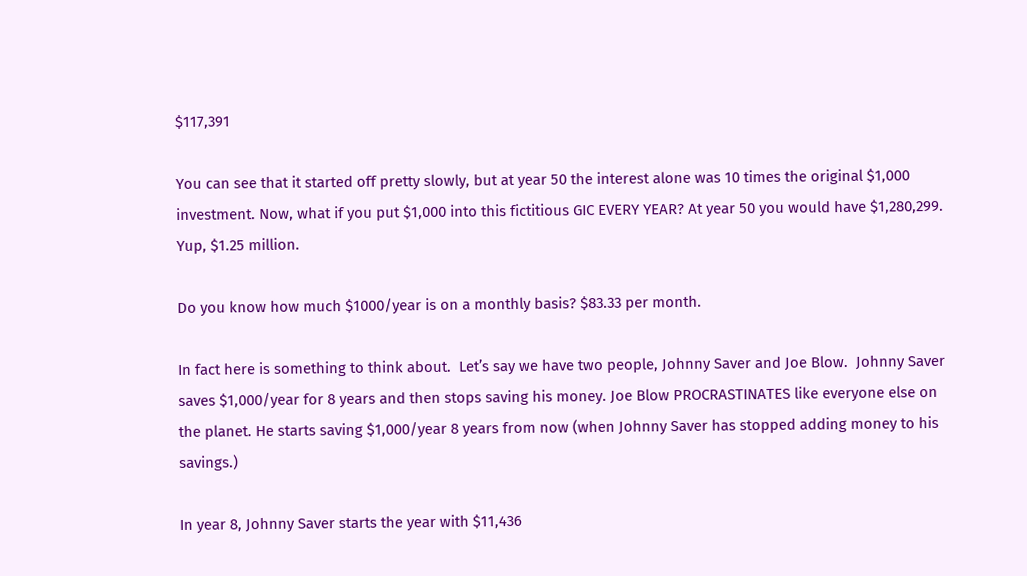$117,391

You can see that it started off pretty slowly, but at year 50 the interest alone was 10 times the original $1,000 investment. Now, what if you put $1,000 into this fictitious GIC EVERY YEAR? At year 50 you would have $1,280,299. Yup, $1.25 million.

Do you know how much $1000/year is on a monthly basis? $83.33 per month.

In fact here is something to think about.  Let’s say we have two people, Johnny Saver and Joe Blow.  Johnny Saver saves $1,000/year for 8 years and then stops saving his money. Joe Blow PROCRASTINATES like everyone else on the planet. He starts saving $1,000/year 8 years from now (when Johnny Saver has stopped adding money to his savings.)

In year 8, Johnny Saver starts the year with $11,436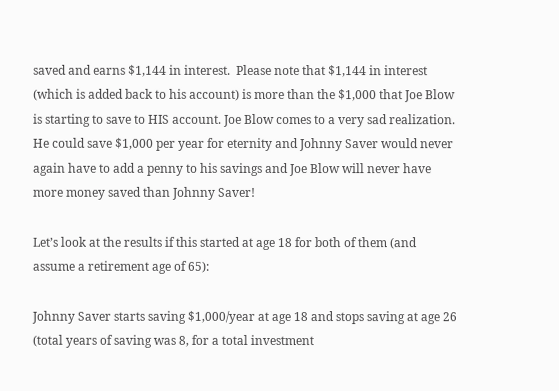saved and earns $1,144 in interest.  Please note that $1,144 in interest (which is added back to his account) is more than the $1,000 that Joe Blow is starting to save to HIS account. Joe Blow comes to a very sad realization.  He could save $1,000 per year for eternity and Johnny Saver would never again have to add a penny to his savings and Joe Blow will never have more money saved than Johnny Saver!

Let’s look at the results if this started at age 18 for both of them (and assume a retirement age of 65):

Johnny Saver starts saving $1,000/year at age 18 and stops saving at age 26 (total years of saving was 8, for a total investment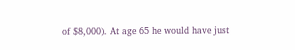of $8,000). At age 65 he would have just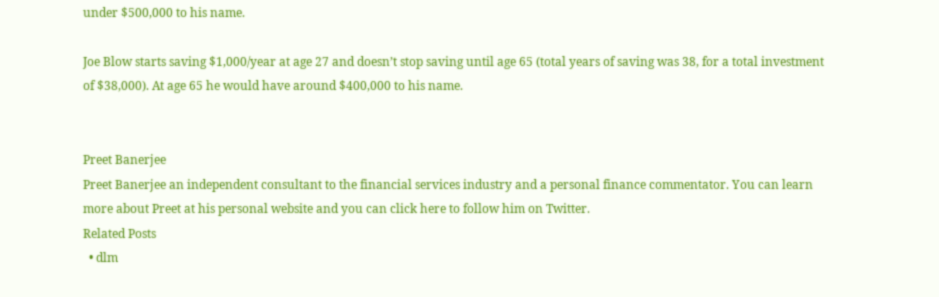under $500,000 to his name.

Joe Blow starts saving $1,000/year at age 27 and doesn’t stop saving until age 65 (total years of saving was 38, for a total investment of $38,000). At age 65 he would have around $400,000 to his name.


Preet Banerjee
Preet Banerjee an independent consultant to the financial services industry and a personal finance commentator. You can learn more about Preet at his personal website and you can click here to follow him on Twitter.
Related Posts
  • dlm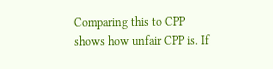Comparing this to CPP shows how unfair CPP is. If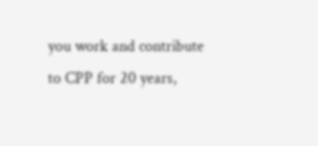you work and contribute to CPP for 20 years,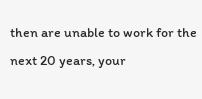then are unable to work for the next 20 years, your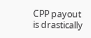CPP payout is drastically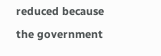reduced because the government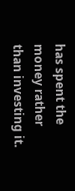has spent the money rather than investing it.